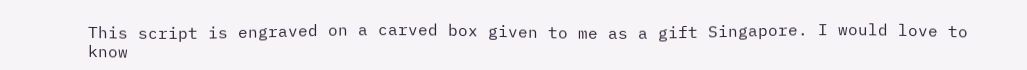This script is engraved on a carved box given to me as a gift Singapore. I would love to know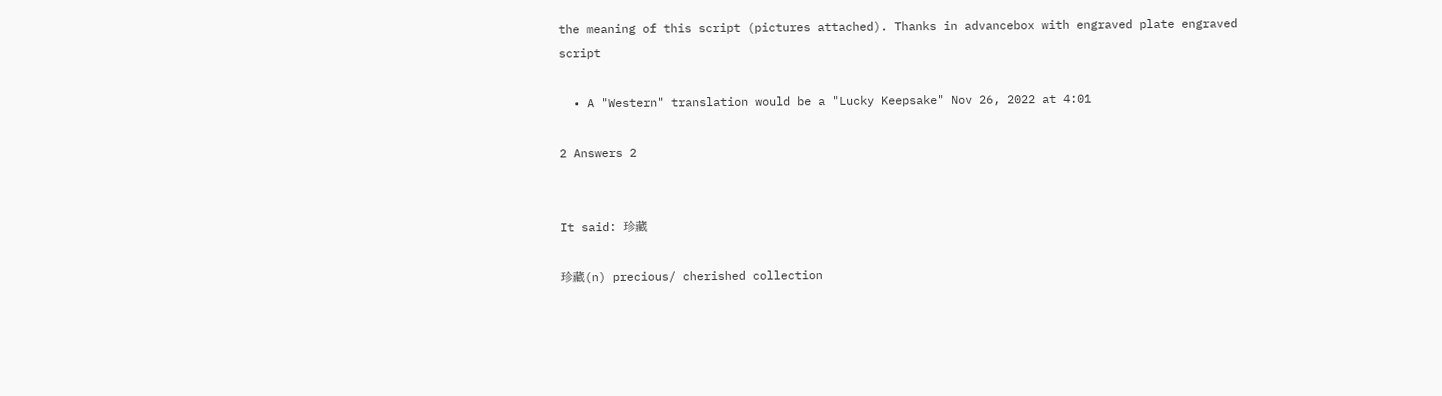the meaning of this script (pictures attached). Thanks in advancebox with engraved plate engraved script

  • A "Western" translation would be a "Lucky Keepsake" Nov 26, 2022 at 4:01

2 Answers 2


It said: 珍藏

珍藏(n) precious/ cherished collection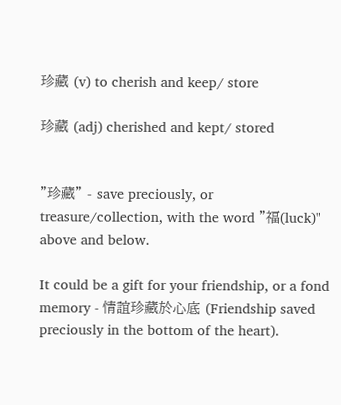珍藏 (v) to cherish and keep/ store

珍藏 (adj) cherished and kept/ stored


"珍藏" - save preciously, or treasure/collection, with the word "福(luck)" above and below.

It could be a gift for your friendship, or a fond memory - 情誼珍藏於心底 (Friendship saved preciously in the bottom of the heart).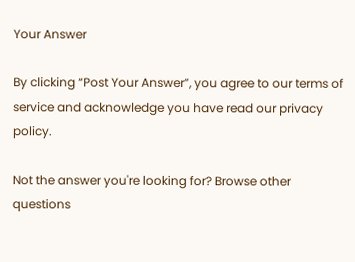Your Answer

By clicking “Post Your Answer”, you agree to our terms of service and acknowledge you have read our privacy policy.

Not the answer you're looking for? Browse other questions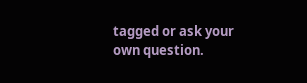tagged or ask your own question.